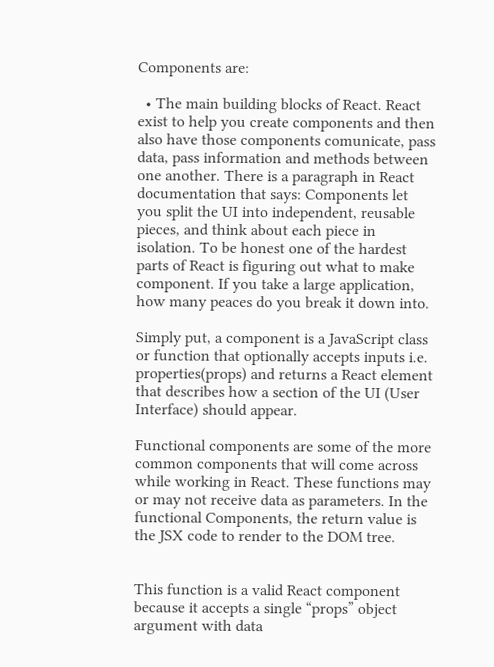Components are:

  • The main building blocks of React. React exist to help you create components and then also have those components comunicate, pass data, pass information and methods between one another. There is a paragraph in React documentation that says: Components let you split the UI into independent, reusable pieces, and think about each piece in isolation. To be honest one of the hardest parts of React is figuring out what to make component. If you take a large application, how many peaces do you break it down into.

Simply put, a component is a JavaScript class or function that optionally accepts inputs i.e. properties(props) and returns a React element that describes how a section of the UI (User Interface) should appear.

Functional components are some of the more common components that will come across while working in React. These functions may or may not receive data as parameters. In the functional Components, the return value is the JSX code to render to the DOM tree.


This function is a valid React component because it accepts a single “props” object argument with data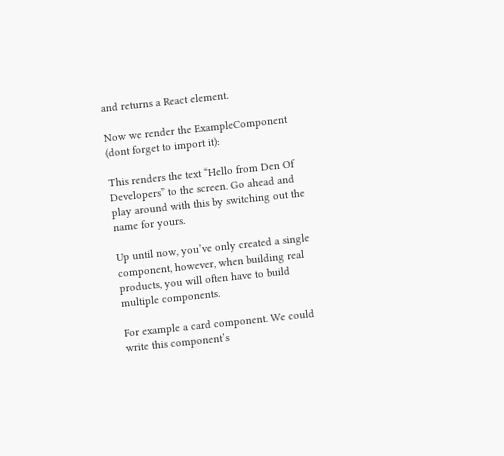and returns a React element.

Now we render the ExampleComponent (dont forget to import it):

This renders the text “Hello from Den Of Developers” to the screen. Go ahead and play around with this by switching out the name for yours.

Up until now, you’ve only created a single component, however, when building real products, you will often have to build multiple components.

For example a card component. We could write this component’s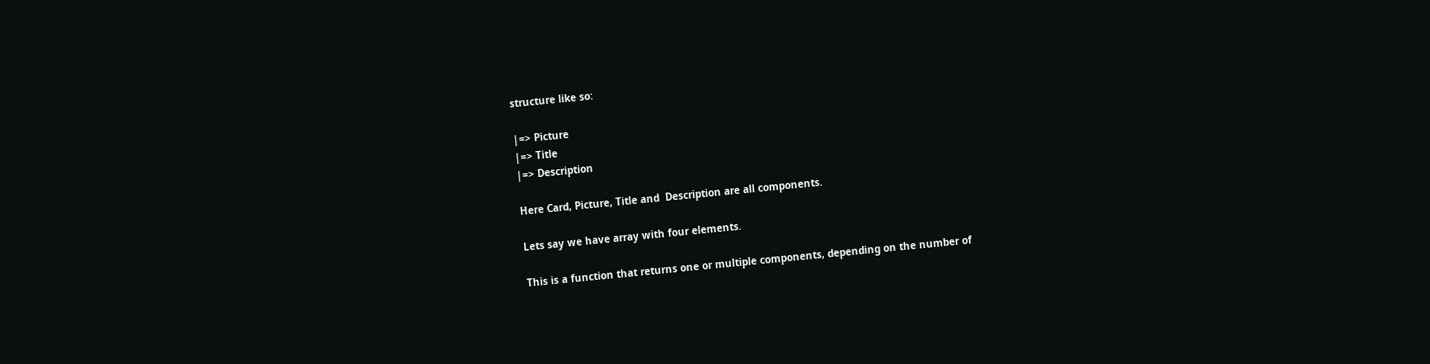structure like so:

|=> Picture
|=> Title
|=> Description

Here Card, Picture, Title and  Description are all components.

Lets say we have array with four elements.

This is a function that returns one or multiple components, depending on the number of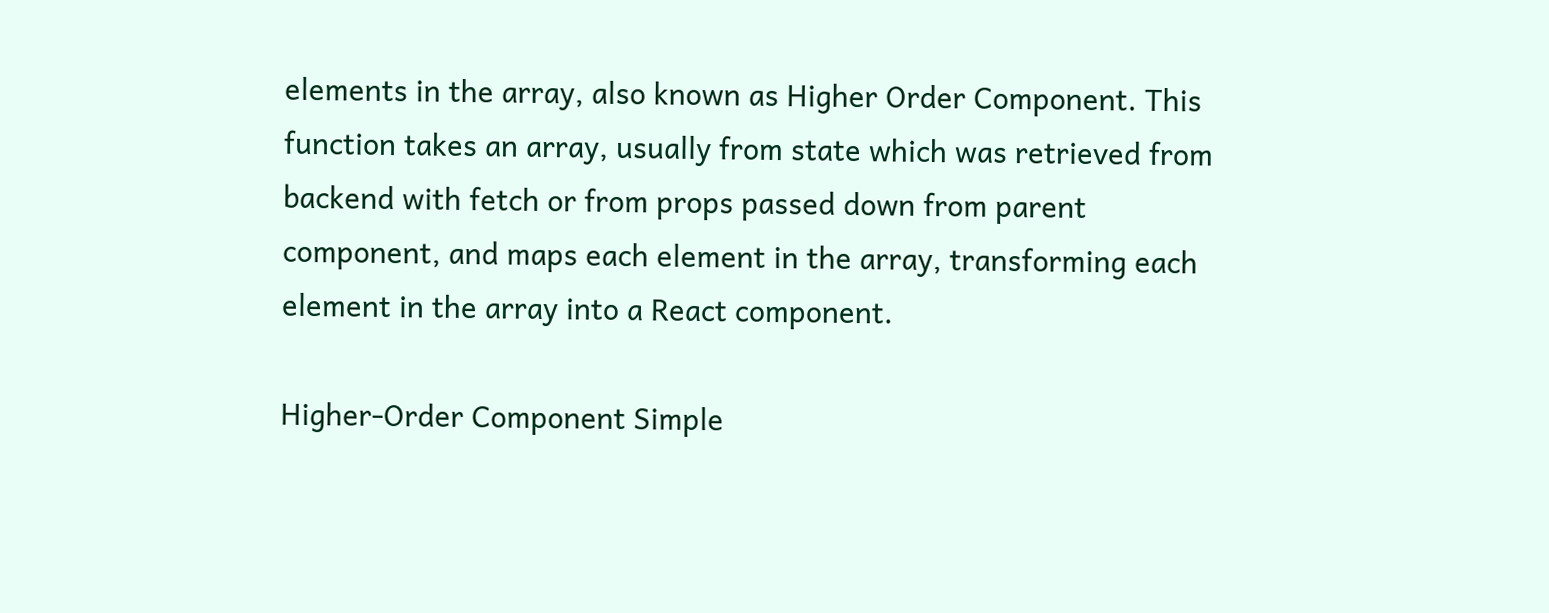elements in the array, also known as Higher Order Component. This function takes an array, usually from state which was retrieved from backend with fetch or from props passed down from parent component, and maps each element in the array, transforming each element in the array into a React component.

Higher-Order Component Simple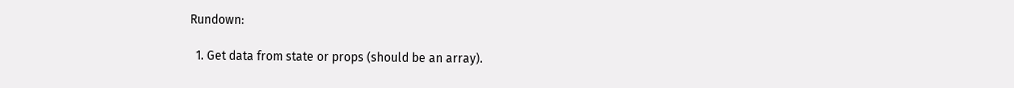Rundown:

  1. Get data from state or props (should be an array).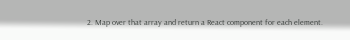2. Map over that array and return a React component for each element.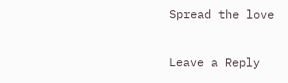Spread the love

Leave a Reply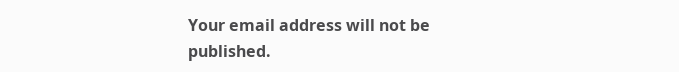Your email address will not be published.